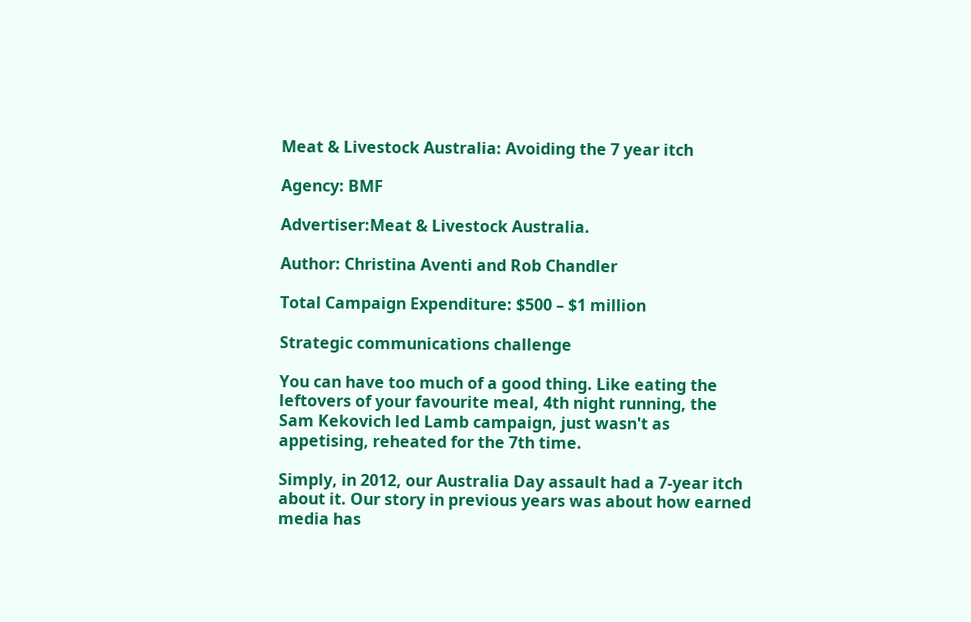Meat & Livestock Australia: Avoiding the 7 year itch

Agency: BMF

Advertiser:Meat & Livestock Australia.

Author: Christina Aventi and Rob Chandler

Total Campaign Expenditure: $500 – $1 million

Strategic communications challenge

You can have too much of a good thing. Like eating the leftovers of your favourite meal, 4th night running, the Sam Kekovich led Lamb campaign, just wasn't as appetising, reheated for the 7th time.

Simply, in 2012, our Australia Day assault had a 7-year itch about it. Our story in previous years was about how earned media has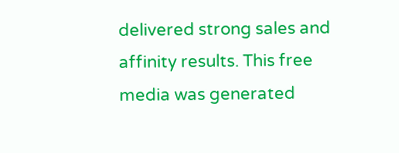delivered strong sales and affinity results. This free media was generated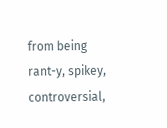from being rant-y, spikey, controversial,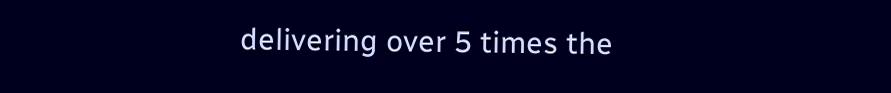delivering over 5 times the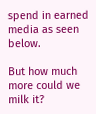spend in earned media as seen below.

But how much more could we milk it?